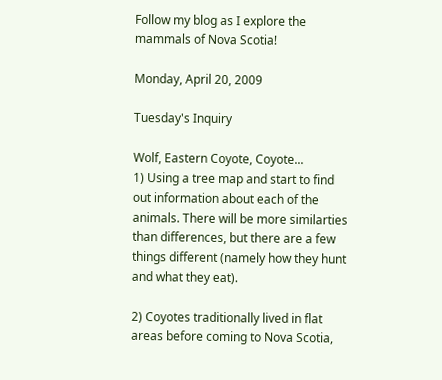Follow my blog as I explore the mammals of Nova Scotia!

Monday, April 20, 2009

Tuesday's Inquiry

Wolf, Eastern Coyote, Coyote...
1) Using a tree map and start to find out information about each of the animals. There will be more similarties than differences, but there are a few things different (namely how they hunt and what they eat).

2) Coyotes traditionally lived in flat areas before coming to Nova Scotia,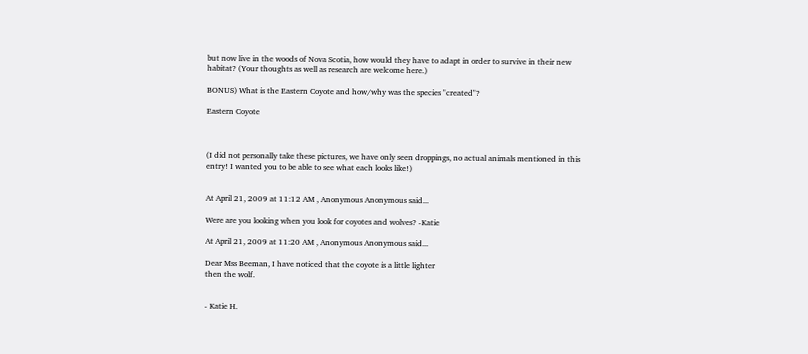but now live in the woods of Nova Scotia, how would they have to adapt in order to survive in their new habitat? (Your thoughts as well as research are welcome here.)

BONUS) What is the Eastern Coyote and how/why was the species "created"?

Eastern Coyote



(I did not personally take these pictures, we have only seen droppings, no actual animals mentioned in this entry! I wanted you to be able to see what each looks like!)


At April 21, 2009 at 11:12 AM , Anonymous Anonymous said...

Were are you looking when you look for coyotes and wolves? -Katie

At April 21, 2009 at 11:20 AM , Anonymous Anonymous said...

Dear Mss Beeman, I have noticed that the coyote is a little lighter
then the wolf.


- Katie H.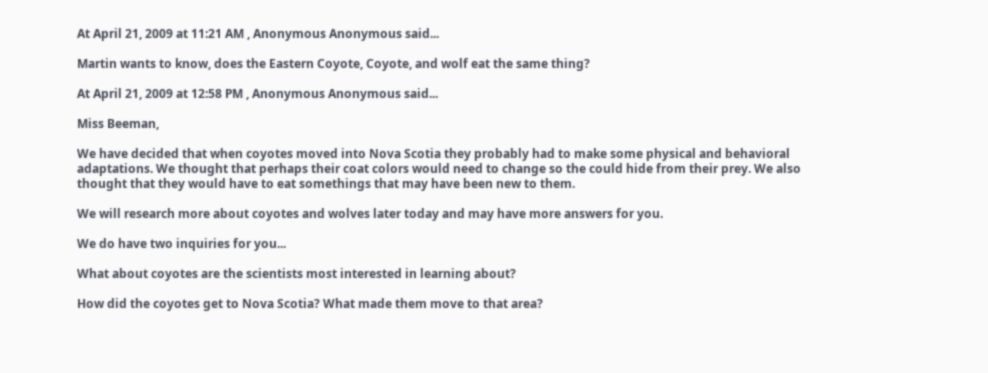At April 21, 2009 at 11:21 AM , Anonymous Anonymous said...

Martin wants to know, does the Eastern Coyote, Coyote, and wolf eat the same thing?

At April 21, 2009 at 12:58 PM , Anonymous Anonymous said...

Miss Beeman,

We have decided that when coyotes moved into Nova Scotia they probably had to make some physical and behavioral adaptations. We thought that perhaps their coat colors would need to change so the could hide from their prey. We also thought that they would have to eat somethings that may have been new to them.

We will research more about coyotes and wolves later today and may have more answers for you.

We do have two inquiries for you...

What about coyotes are the scientists most interested in learning about?

How did the coyotes get to Nova Scotia? What made them move to that area?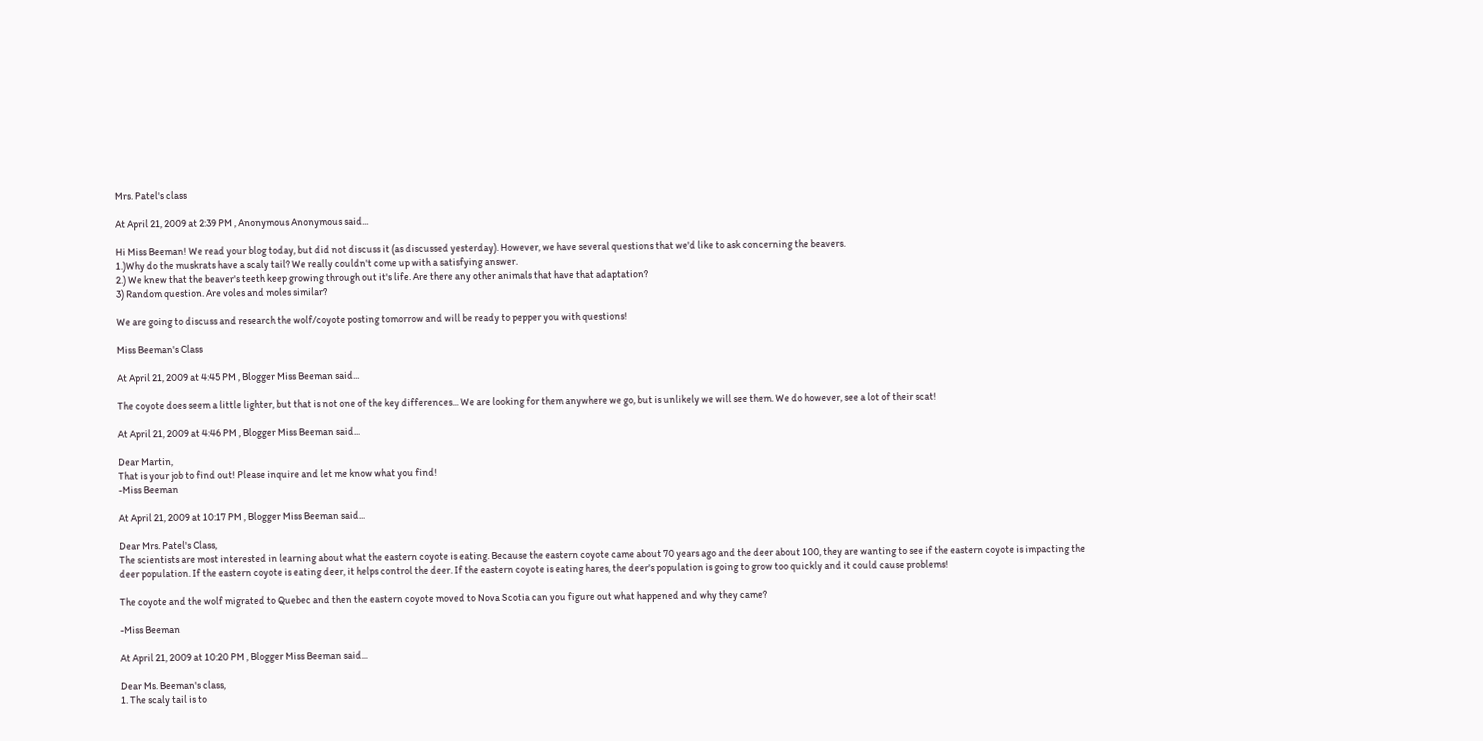Mrs. Patel's class

At April 21, 2009 at 2:39 PM , Anonymous Anonymous said...

Hi Miss Beeman! We read your blog today, but did not discuss it (as discussed yesterday). However, we have several questions that we'd like to ask concerning the beavers.
1.)Why do the muskrats have a scaly tail? We really couldn't come up with a satisfying answer.
2.) We knew that the beaver's teeth keep growing through out it's life. Are there any other animals that have that adaptation?
3) Random question. Are voles and moles similar?

We are going to discuss and research the wolf/coyote posting tomorrow and will be ready to pepper you with questions!

Miss Beeman's Class

At April 21, 2009 at 4:45 PM , Blogger Miss Beeman said...

The coyote does seem a little lighter, but that is not one of the key differences... We are looking for them anywhere we go, but is unlikely we will see them. We do however, see a lot of their scat!

At April 21, 2009 at 4:46 PM , Blogger Miss Beeman said...

Dear Martin,
That is your job to find out! Please inquire and let me know what you find!
-Miss Beeman

At April 21, 2009 at 10:17 PM , Blogger Miss Beeman said...

Dear Mrs. Patel's Class,
The scientists are most interested in learning about what the eastern coyote is eating. Because the eastern coyote came about 70 years ago and the deer about 100, they are wanting to see if the eastern coyote is impacting the deer population. If the eastern coyote is eating deer, it helps control the deer. If the eastern coyote is eating hares, the deer's population is going to grow too quickly and it could cause problems!

The coyote and the wolf migrated to Quebec and then the eastern coyote moved to Nova Scotia can you figure out what happened and why they came?

-Miss Beeman

At April 21, 2009 at 10:20 PM , Blogger Miss Beeman said...

Dear Ms. Beeman's class,
1. The scaly tail is to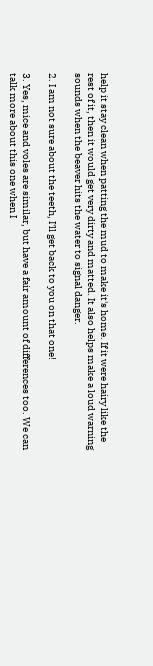help it stay clean when patting the mud to make it's home. If it were hairy like the rest of it, then it would get very dirty and matted. It also helps make a loud warning sounds when the beaver hits the water to signal danger.

2. I am not sure about the teeth, I'll get back to you on that one!

3. Yes, mice and voles are similar, but have a fair amount of differences too. We can talk more about this one when I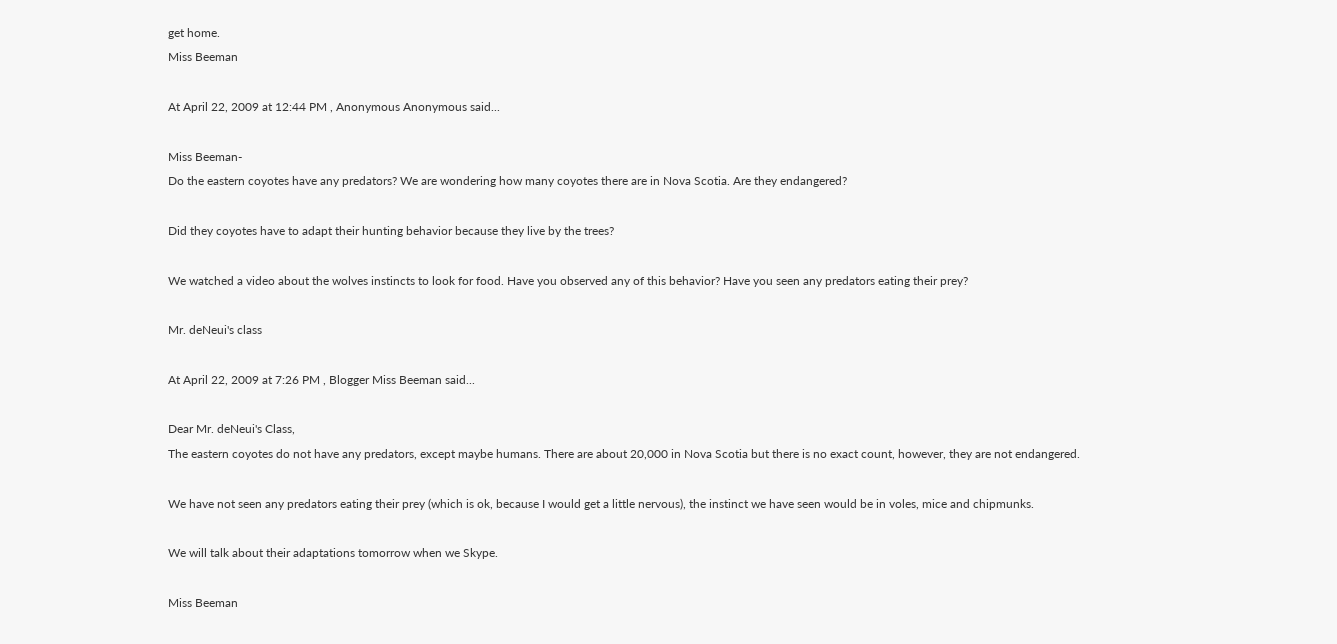get home.
Miss Beeman

At April 22, 2009 at 12:44 PM , Anonymous Anonymous said...

Miss Beeman-
Do the eastern coyotes have any predators? We are wondering how many coyotes there are in Nova Scotia. Are they endangered?

Did they coyotes have to adapt their hunting behavior because they live by the trees?

We watched a video about the wolves instincts to look for food. Have you observed any of this behavior? Have you seen any predators eating their prey?

Mr. deNeui's class

At April 22, 2009 at 7:26 PM , Blogger Miss Beeman said...

Dear Mr. deNeui's Class,
The eastern coyotes do not have any predators, except maybe humans. There are about 20,000 in Nova Scotia but there is no exact count, however, they are not endangered.

We have not seen any predators eating their prey (which is ok, because I would get a little nervous), the instinct we have seen would be in voles, mice and chipmunks.

We will talk about their adaptations tomorrow when we Skype.

Miss Beeman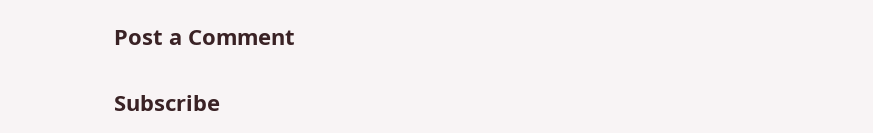Post a Comment

Subscribe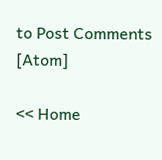to Post Comments [Atom]

<< Home